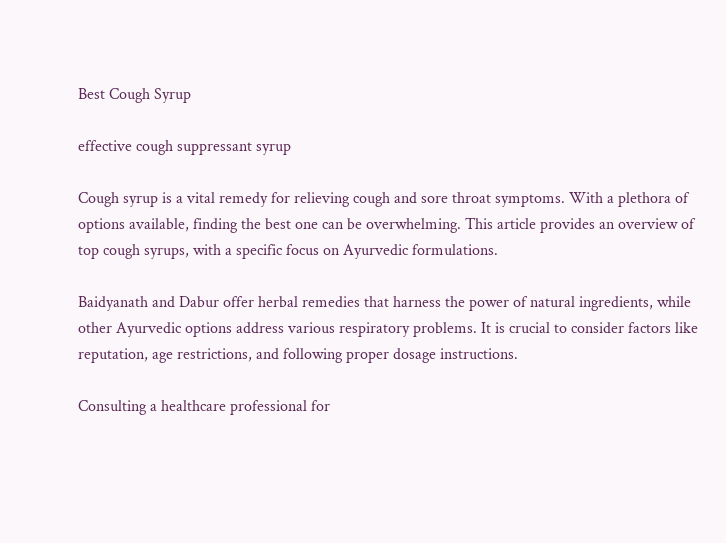Best Cough Syrup

effective cough suppressant syrup

Cough syrup is a vital remedy for relieving cough and sore throat symptoms. With a plethora of options available, finding the best one can be overwhelming. This article provides an overview of top cough syrups, with a specific focus on Ayurvedic formulations.

Baidyanath and Dabur offer herbal remedies that harness the power of natural ingredients, while other Ayurvedic options address various respiratory problems. It is crucial to consider factors like reputation, age restrictions, and following proper dosage instructions.

Consulting a healthcare professional for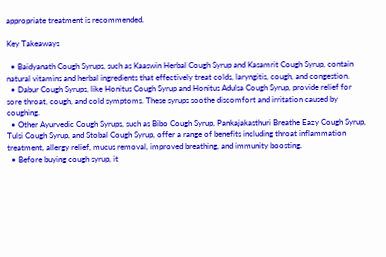appropriate treatment is recommended.

Key Takeaways

  • Baidyanath Cough Syrups, such as Kaaswin Herbal Cough Syrup and Kasamrit Cough Syrup, contain natural vitamins and herbal ingredients that effectively treat colds, laryngitis, cough, and congestion.
  • Dabur Cough Syrups, like Honitus Cough Syrup and Honitus Adulsa Cough Syrup, provide relief for sore throat, cough, and cold symptoms. These syrups soothe discomfort and irritation caused by coughing.
  • Other Ayurvedic Cough Syrups, such as Bibo Cough Syrup, Pankajakasthuri Breathe Eazy Cough Syrup, Tulsi Cough Syrup, and Stobal Cough Syrup, offer a range of benefits including throat inflammation treatment, allergy relief, mucus removal, improved breathing, and immunity boosting.
  • Before buying cough syrup, it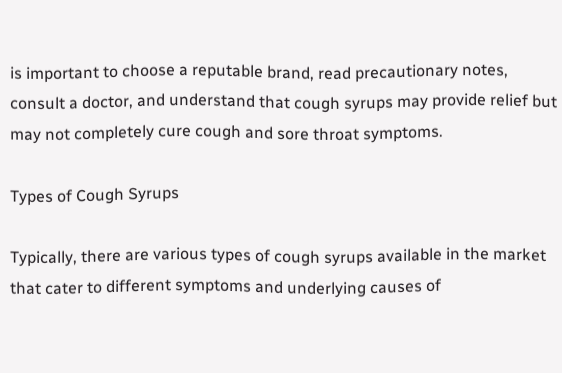is important to choose a reputable brand, read precautionary notes, consult a doctor, and understand that cough syrups may provide relief but may not completely cure cough and sore throat symptoms.

Types of Cough Syrups

Typically, there are various types of cough syrups available in the market that cater to different symptoms and underlying causes of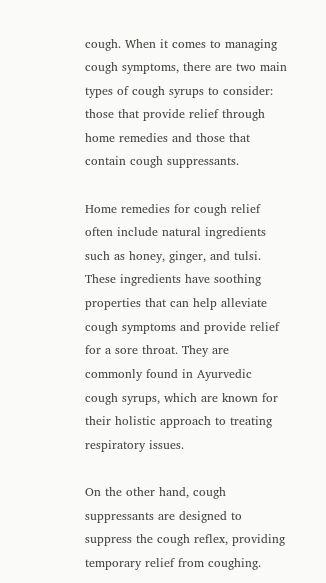cough. When it comes to managing cough symptoms, there are two main types of cough syrups to consider: those that provide relief through home remedies and those that contain cough suppressants.

Home remedies for cough relief often include natural ingredients such as honey, ginger, and tulsi. These ingredients have soothing properties that can help alleviate cough symptoms and provide relief for a sore throat. They are commonly found in Ayurvedic cough syrups, which are known for their holistic approach to treating respiratory issues.

On the other hand, cough suppressants are designed to suppress the cough reflex, providing temporary relief from coughing.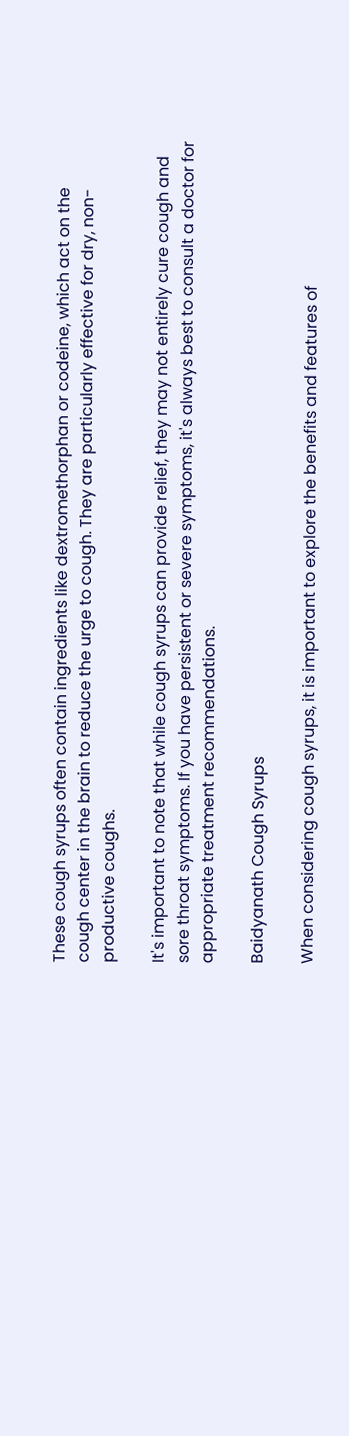These cough syrups often contain ingredients like dextromethorphan or codeine, which act on the cough center in the brain to reduce the urge to cough. They are particularly effective for dry, non-productive coughs.

It's important to note that while cough syrups can provide relief, they may not entirely cure cough and sore throat symptoms. If you have persistent or severe symptoms, it's always best to consult a doctor for appropriate treatment recommendations.

Baidyanath Cough Syrups

When considering cough syrups, it is important to explore the benefits and features of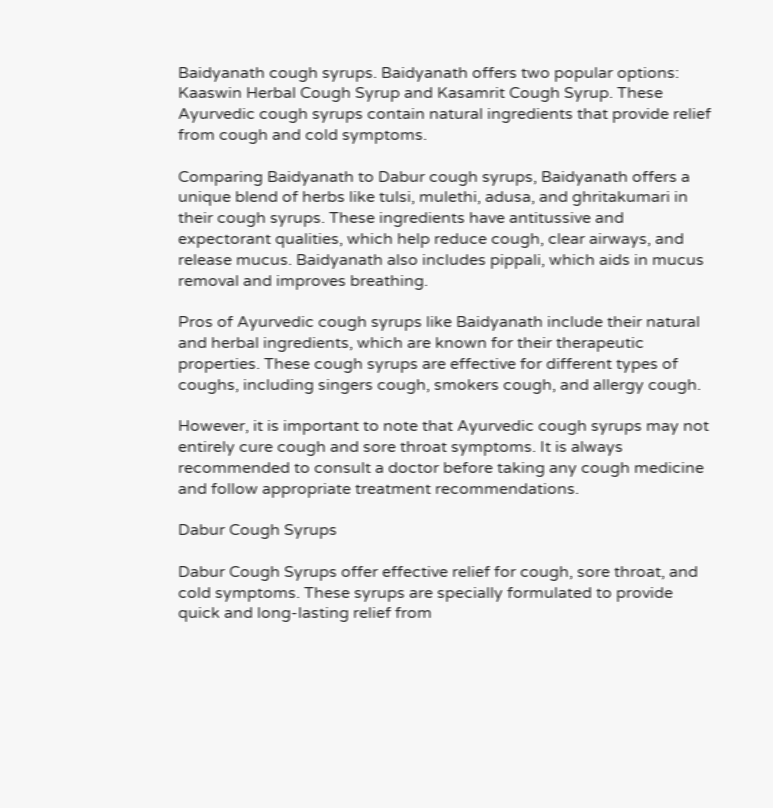Baidyanath cough syrups. Baidyanath offers two popular options: Kaaswin Herbal Cough Syrup and Kasamrit Cough Syrup. These Ayurvedic cough syrups contain natural ingredients that provide relief from cough and cold symptoms.

Comparing Baidyanath to Dabur cough syrups, Baidyanath offers a unique blend of herbs like tulsi, mulethi, adusa, and ghritakumari in their cough syrups. These ingredients have antitussive and expectorant qualities, which help reduce cough, clear airways, and release mucus. Baidyanath also includes pippali, which aids in mucus removal and improves breathing.

Pros of Ayurvedic cough syrups like Baidyanath include their natural and herbal ingredients, which are known for their therapeutic properties. These cough syrups are effective for different types of coughs, including singers cough, smokers cough, and allergy cough.

However, it is important to note that Ayurvedic cough syrups may not entirely cure cough and sore throat symptoms. It is always recommended to consult a doctor before taking any cough medicine and follow appropriate treatment recommendations.

Dabur Cough Syrups

Dabur Cough Syrups offer effective relief for cough, sore throat, and cold symptoms. These syrups are specially formulated to provide quick and long-lasting relief from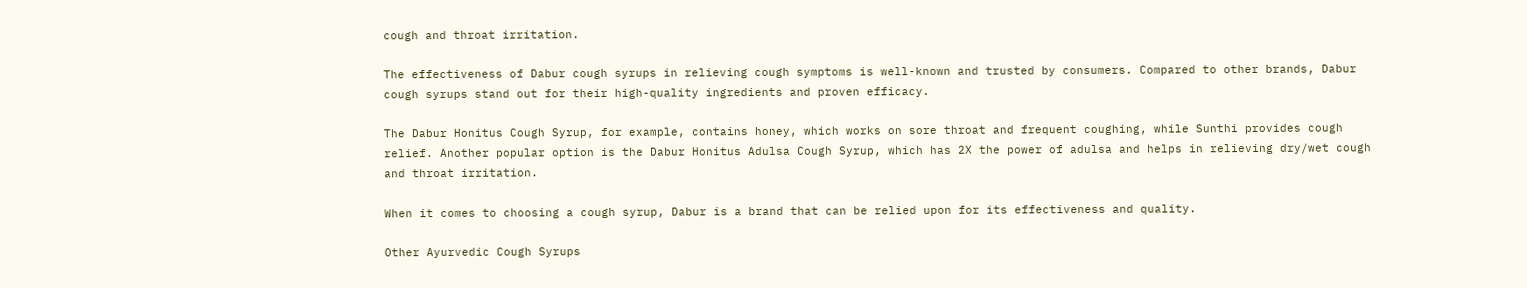cough and throat irritation.

The effectiveness of Dabur cough syrups in relieving cough symptoms is well-known and trusted by consumers. Compared to other brands, Dabur cough syrups stand out for their high-quality ingredients and proven efficacy.

The Dabur Honitus Cough Syrup, for example, contains honey, which works on sore throat and frequent coughing, while Sunthi provides cough relief. Another popular option is the Dabur Honitus Adulsa Cough Syrup, which has 2X the power of adulsa and helps in relieving dry/wet cough and throat irritation.

When it comes to choosing a cough syrup, Dabur is a brand that can be relied upon for its effectiveness and quality.

Other Ayurvedic Cough Syrups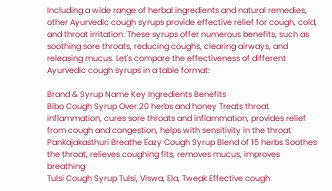Including a wide range of herbal ingredients and natural remedies, other Ayurvedic cough syrups provide effective relief for cough, cold, and throat irritation. These syrups offer numerous benefits, such as soothing sore throats, reducing coughs, clearing airways, and releasing mucus. Let's compare the effectiveness of different Ayurvedic cough syrups in a table format:

Brand & Syrup Name Key Ingredients Benefits
Bibo Cough Syrup Over 20 herbs and honey Treats throat inflammation, cures sore throats and inflammation, provides relief from cough and congestion, helps with sensitivity in the throat
Pankajakasthuri Breathe Eazy Cough Syrup Blend of 15 herbs Soothes the throat, relieves coughing fits, removes mucus, improves breathing
Tulsi Cough Syrup Tulsi, Viswa, Ela, Tweak Effective cough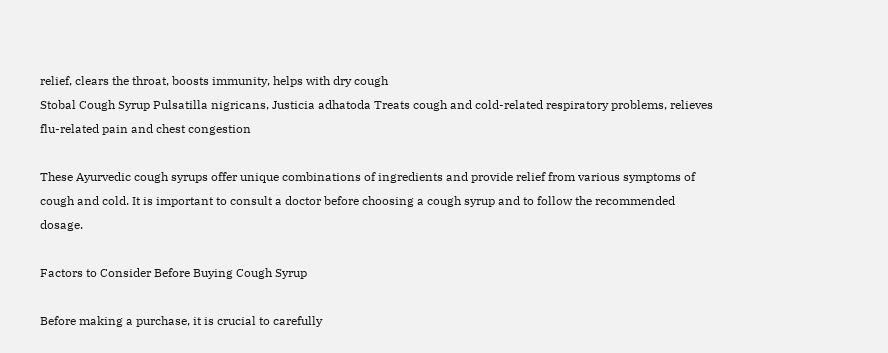relief, clears the throat, boosts immunity, helps with dry cough
Stobal Cough Syrup Pulsatilla nigricans, Justicia adhatoda Treats cough and cold-related respiratory problems, relieves flu-related pain and chest congestion

These Ayurvedic cough syrups offer unique combinations of ingredients and provide relief from various symptoms of cough and cold. It is important to consult a doctor before choosing a cough syrup and to follow the recommended dosage.

Factors to Consider Before Buying Cough Syrup

Before making a purchase, it is crucial to carefully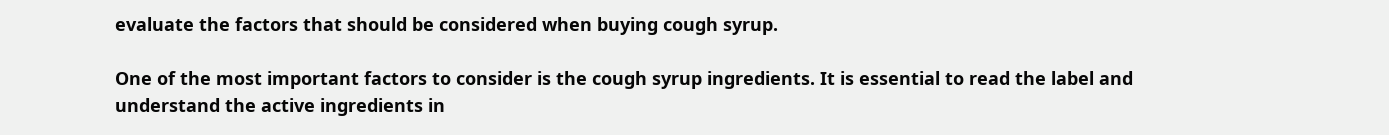evaluate the factors that should be considered when buying cough syrup.

One of the most important factors to consider is the cough syrup ingredients. It is essential to read the label and understand the active ingredients in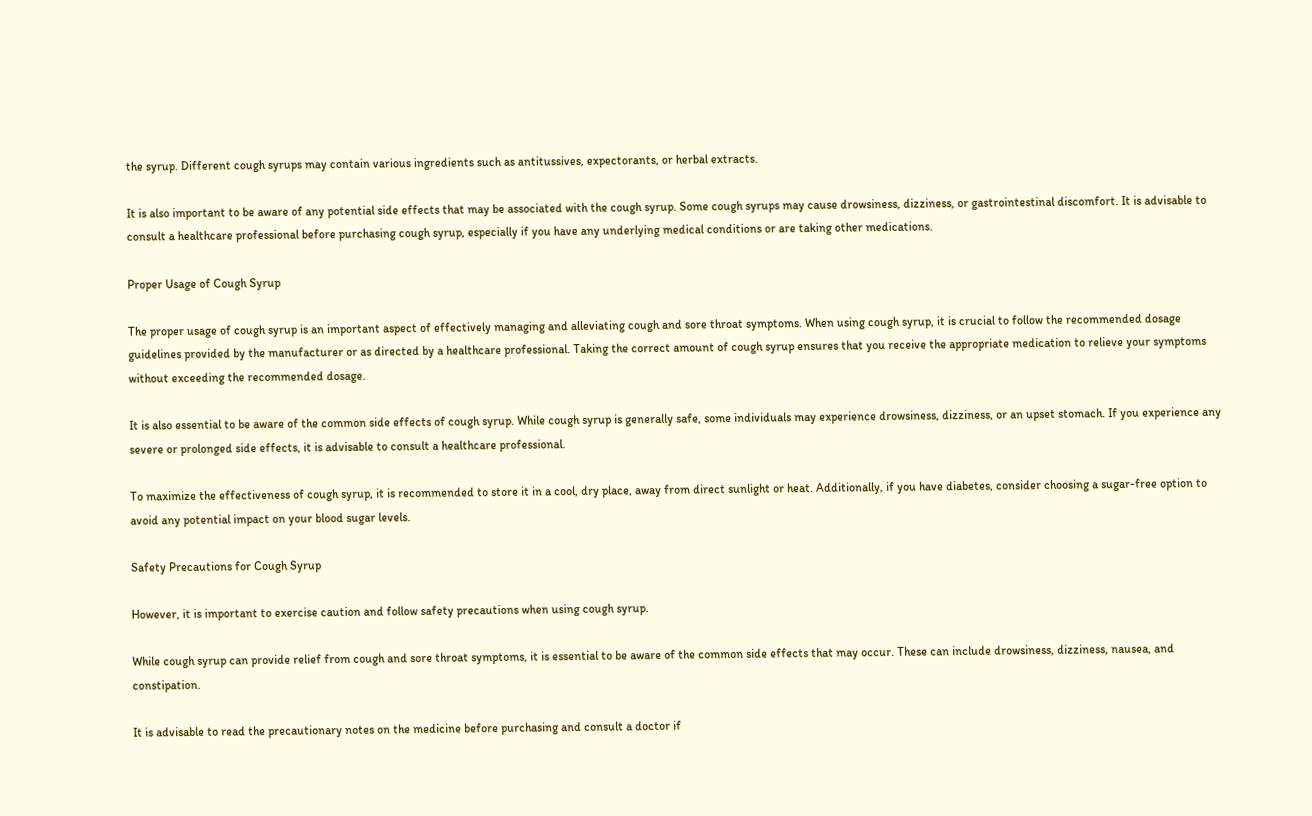the syrup. Different cough syrups may contain various ingredients such as antitussives, expectorants, or herbal extracts.

It is also important to be aware of any potential side effects that may be associated with the cough syrup. Some cough syrups may cause drowsiness, dizziness, or gastrointestinal discomfort. It is advisable to consult a healthcare professional before purchasing cough syrup, especially if you have any underlying medical conditions or are taking other medications.

Proper Usage of Cough Syrup

The proper usage of cough syrup is an important aspect of effectively managing and alleviating cough and sore throat symptoms. When using cough syrup, it is crucial to follow the recommended dosage guidelines provided by the manufacturer or as directed by a healthcare professional. Taking the correct amount of cough syrup ensures that you receive the appropriate medication to relieve your symptoms without exceeding the recommended dosage.

It is also essential to be aware of the common side effects of cough syrup. While cough syrup is generally safe, some individuals may experience drowsiness, dizziness, or an upset stomach. If you experience any severe or prolonged side effects, it is advisable to consult a healthcare professional.

To maximize the effectiveness of cough syrup, it is recommended to store it in a cool, dry place, away from direct sunlight or heat. Additionally, if you have diabetes, consider choosing a sugar-free option to avoid any potential impact on your blood sugar levels.

Safety Precautions for Cough Syrup

However, it is important to exercise caution and follow safety precautions when using cough syrup.

While cough syrup can provide relief from cough and sore throat symptoms, it is essential to be aware of the common side effects that may occur. These can include drowsiness, dizziness, nausea, and constipation.

It is advisable to read the precautionary notes on the medicine before purchasing and consult a doctor if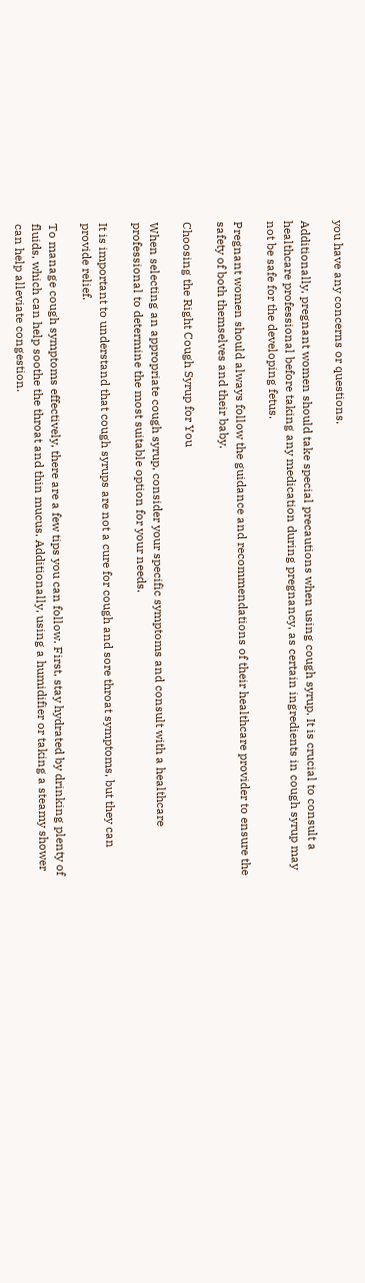you have any concerns or questions.

Additionally, pregnant women should take special precautions when using cough syrup. It is crucial to consult a healthcare professional before taking any medication during pregnancy, as certain ingredients in cough syrup may not be safe for the developing fetus.

Pregnant women should always follow the guidance and recommendations of their healthcare provider to ensure the safety of both themselves and their baby.

Choosing the Right Cough Syrup for You

When selecting an appropriate cough syrup, consider your specific symptoms and consult with a healthcare professional to determine the most suitable option for your needs.

It is important to understand that cough syrups are not a cure for cough and sore throat symptoms, but they can provide relief.

To manage cough symptoms effectively, there are a few tips you can follow. First, stay hydrated by drinking plenty of fluids, which can help soothe the throat and thin mucus. Additionally, using a humidifier or taking a steamy shower can help alleviate congestion.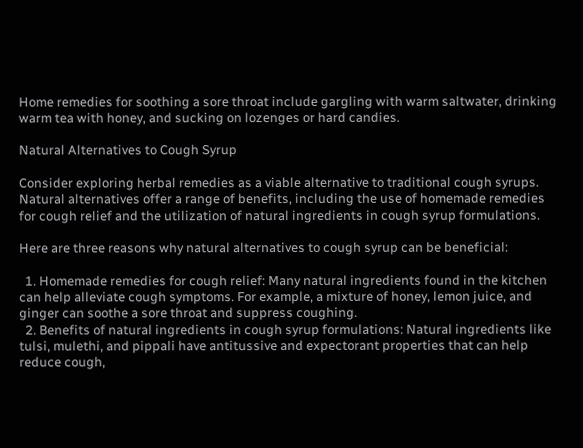Home remedies for soothing a sore throat include gargling with warm saltwater, drinking warm tea with honey, and sucking on lozenges or hard candies.

Natural Alternatives to Cough Syrup

Consider exploring herbal remedies as a viable alternative to traditional cough syrups. Natural alternatives offer a range of benefits, including the use of homemade remedies for cough relief and the utilization of natural ingredients in cough syrup formulations.

Here are three reasons why natural alternatives to cough syrup can be beneficial:

  1. Homemade remedies for cough relief: Many natural ingredients found in the kitchen can help alleviate cough symptoms. For example, a mixture of honey, lemon juice, and ginger can soothe a sore throat and suppress coughing.
  2. Benefits of natural ingredients in cough syrup formulations: Natural ingredients like tulsi, mulethi, and pippali have antitussive and expectorant properties that can help reduce cough,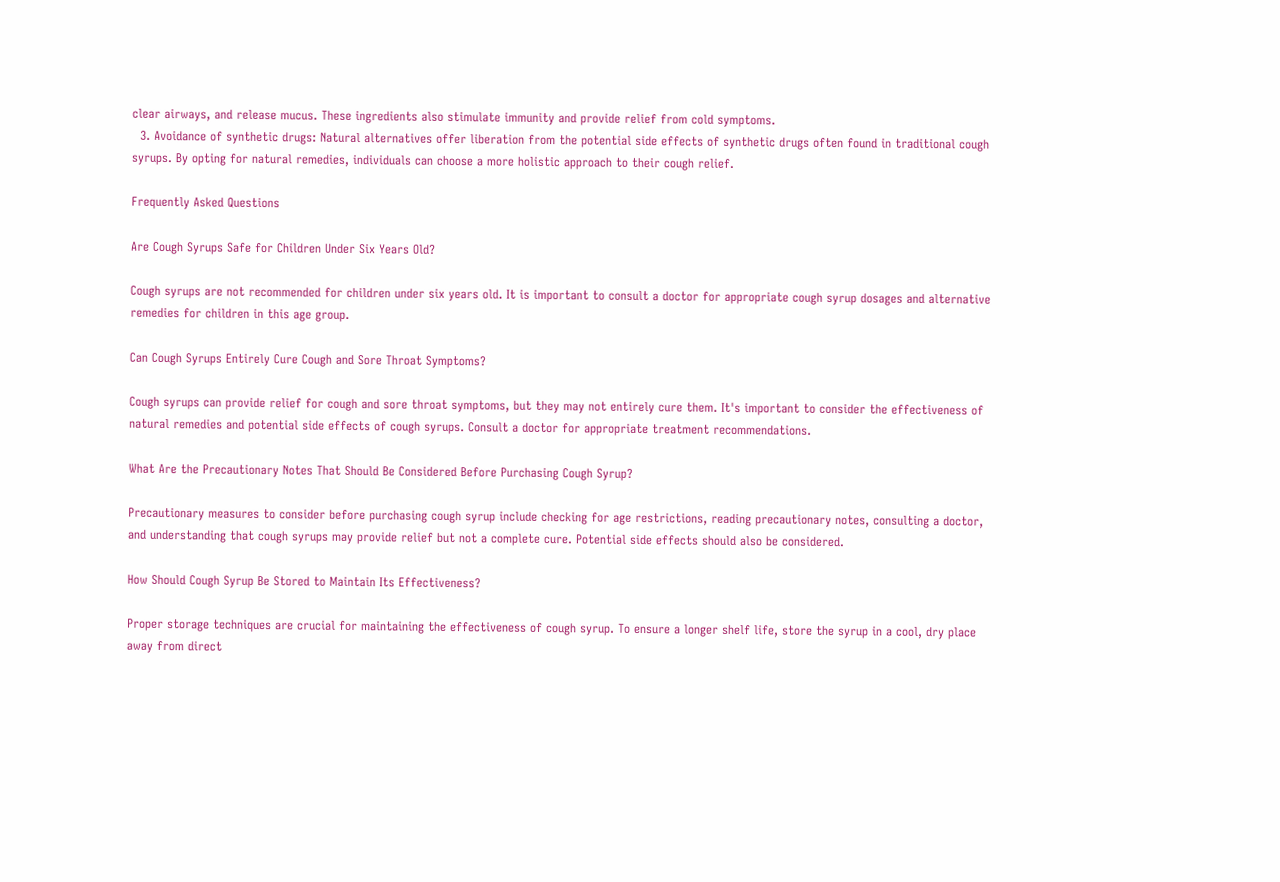clear airways, and release mucus. These ingredients also stimulate immunity and provide relief from cold symptoms.
  3. Avoidance of synthetic drugs: Natural alternatives offer liberation from the potential side effects of synthetic drugs often found in traditional cough syrups. By opting for natural remedies, individuals can choose a more holistic approach to their cough relief.

Frequently Asked Questions

Are Cough Syrups Safe for Children Under Six Years Old?

Cough syrups are not recommended for children under six years old. It is important to consult a doctor for appropriate cough syrup dosages and alternative remedies for children in this age group.

Can Cough Syrups Entirely Cure Cough and Sore Throat Symptoms?

Cough syrups can provide relief for cough and sore throat symptoms, but they may not entirely cure them. It's important to consider the effectiveness of natural remedies and potential side effects of cough syrups. Consult a doctor for appropriate treatment recommendations.

What Are the Precautionary Notes That Should Be Considered Before Purchasing Cough Syrup?

Precautionary measures to consider before purchasing cough syrup include checking for age restrictions, reading precautionary notes, consulting a doctor, and understanding that cough syrups may provide relief but not a complete cure. Potential side effects should also be considered.

How Should Cough Syrup Be Stored to Maintain Its Effectiveness?

Proper storage techniques are crucial for maintaining the effectiveness of cough syrup. To ensure a longer shelf life, store the syrup in a cool, dry place away from direct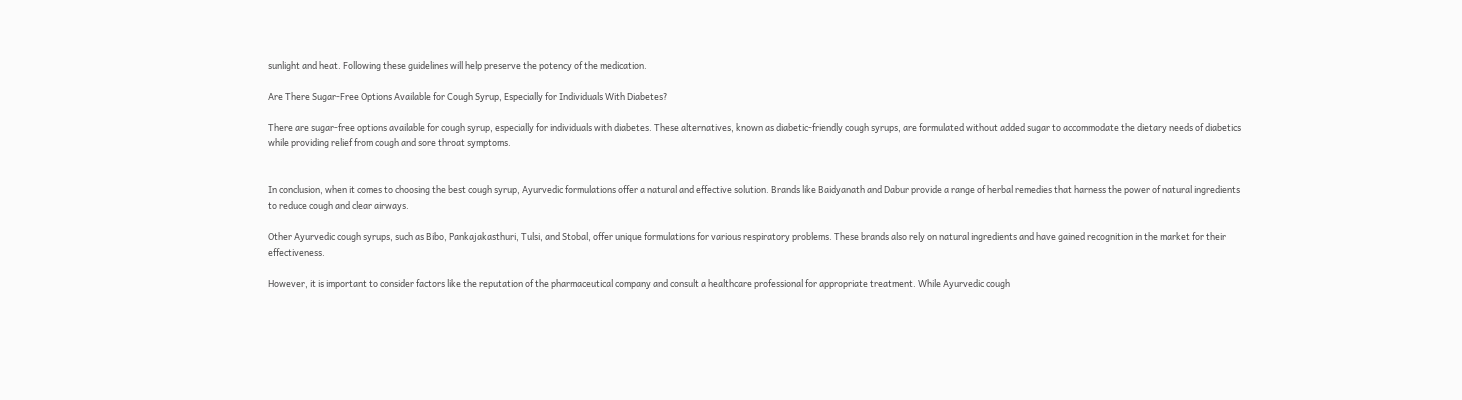sunlight and heat. Following these guidelines will help preserve the potency of the medication.

Are There Sugar-Free Options Available for Cough Syrup, Especially for Individuals With Diabetes?

There are sugar-free options available for cough syrup, especially for individuals with diabetes. These alternatives, known as diabetic-friendly cough syrups, are formulated without added sugar to accommodate the dietary needs of diabetics while providing relief from cough and sore throat symptoms.


In conclusion, when it comes to choosing the best cough syrup, Ayurvedic formulations offer a natural and effective solution. Brands like Baidyanath and Dabur provide a range of herbal remedies that harness the power of natural ingredients to reduce cough and clear airways.

Other Ayurvedic cough syrups, such as Bibo, Pankajakasthuri, Tulsi, and Stobal, offer unique formulations for various respiratory problems. These brands also rely on natural ingredients and have gained recognition in the market for their effectiveness.

However, it is important to consider factors like the reputation of the pharmaceutical company and consult a healthcare professional for appropriate treatment. While Ayurvedic cough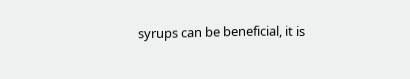syrups can be beneficial, it is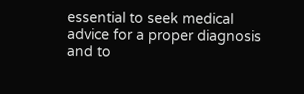essential to seek medical advice for a proper diagnosis and to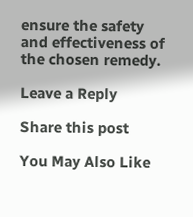ensure the safety and effectiveness of the chosen remedy.

Leave a Reply

Share this post

You May Also Like